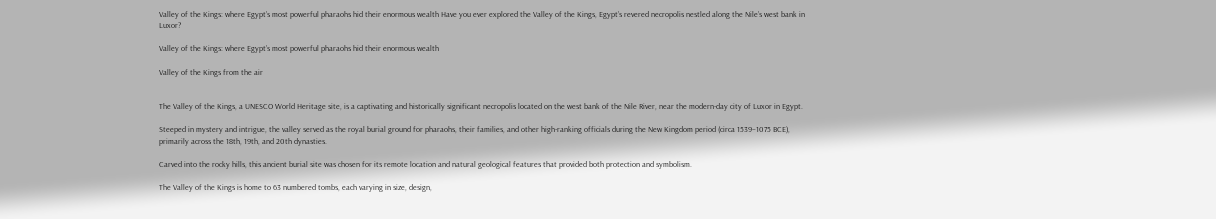Valley of the Kings: where Egypt’s most powerful pharaohs hid their enormous wealth Have you ever explored the Valley of the Kings, Egypt’s revered necropolis nestled along the Nile’s west bank in Luxor?

Valley of the Kings: where Egypt’s most powerful pharaohs hid their enormous wealth

Valley of the Kings from the air


The Valley of the Kings, a UNESCO World Heritage site, is a captivating and historically significant necropolis located on the west bank of the Nile River, near the modern-day city of Luxor in Egypt.

Steeped in mystery and intrigue, the valley served as the royal burial ground for pharaohs, their families, and other high-ranking officials during the New Kingdom period (circa 1539–1075 BCE), primarily across the 18th, 19th, and 20th dynasties.

Carved into the rocky hills, this ancient burial site was chosen for its remote location and natural geological features that provided both protection and symbolism.

The Valley of the Kings is home to 63 numbered tombs, each varying in size, design,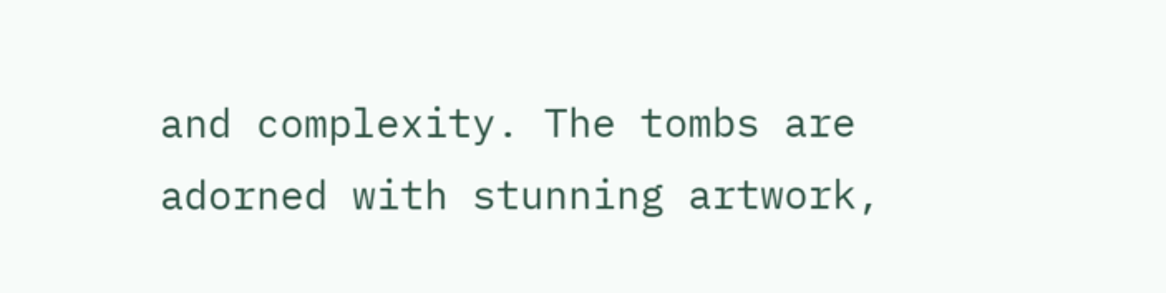and complexity. The tombs are adorned with stunning artwork,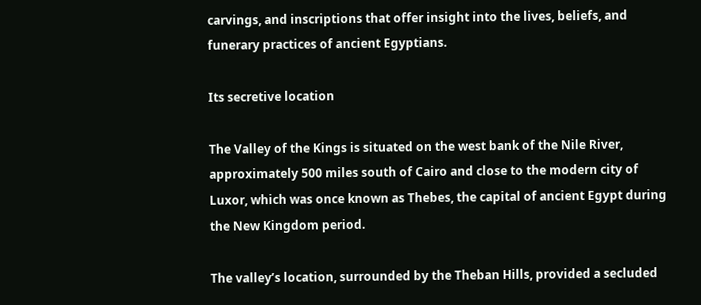carvings, and inscriptions that offer insight into the lives, beliefs, and funerary practices of ancient Egyptians.

Its secretive location

The Valley of the Kings is situated on the west bank of the Nile River, approximately 500 miles south of Cairo and close to the modern city of Luxor, which was once known as Thebes, the capital of ancient Egypt during the New Kingdom period.

The valley’s location, surrounded by the Theban Hills, provided a secluded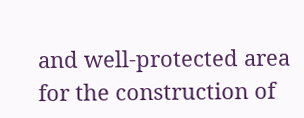and well-protected area for the construction of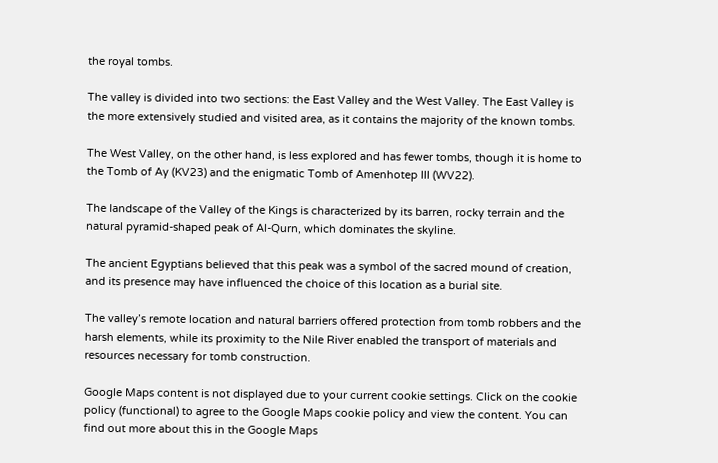the royal tombs.

The valley is divided into two sections: the East Valley and the West Valley. The East Valley is the more extensively studied and visited area, as it contains the majority of the known tombs.

The West Valley, on the other hand, is less explored and has fewer tombs, though it is home to the Tomb of Ay (KV23) and the enigmatic Tomb of Amenhotep III (WV22).

The landscape of the Valley of the Kings is characterized by its barren, rocky terrain and the natural pyramid-shaped peak of Al-Qurn, which dominates the skyline.

The ancient Egyptians believed that this peak was a symbol of the sacred mound of creation, and its presence may have influenced the choice of this location as a burial site.

The valley’s remote location and natural barriers offered protection from tomb robbers and the harsh elements, while its proximity to the Nile River enabled the transport of materials and resources necessary for tomb construction.

Google Maps content is not displayed due to your current cookie settings. Click on the cookie policy (functional) to agree to the Google Maps cookie policy and view the content. You can find out more about this in the Google Maps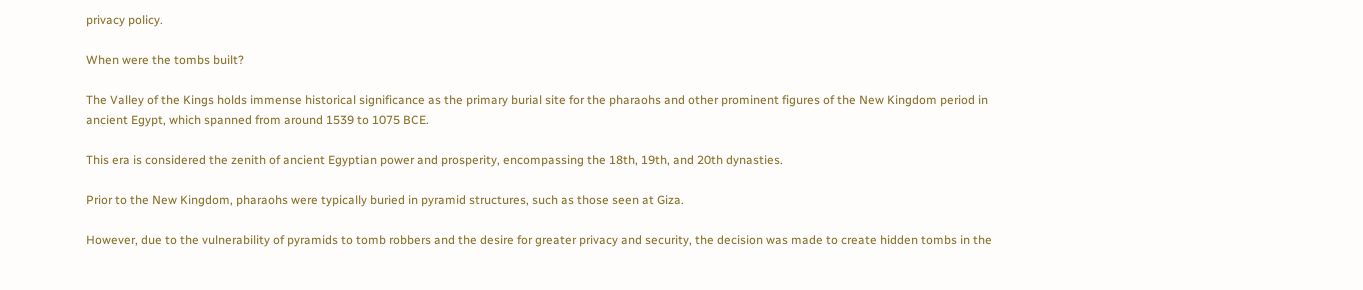privacy policy.

When were the tombs built?

The Valley of the Kings holds immense historical significance as the primary burial site for the pharaohs and other prominent figures of the New Kingdom period in ancient Egypt, which spanned from around 1539 to 1075 BCE.

This era is considered the zenith of ancient Egyptian power and prosperity, encompassing the 18th, 19th, and 20th dynasties.

Prior to the New Kingdom, pharaohs were typically buried in pyramid structures, such as those seen at Giza.

However, due to the vulnerability of pyramids to tomb robbers and the desire for greater privacy and security, the decision was made to create hidden tombs in the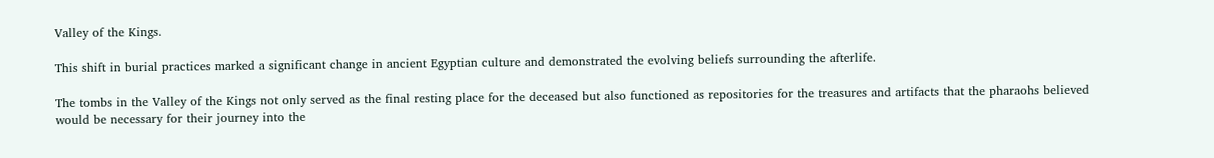Valley of the Kings.

This shift in burial practices marked a significant change in ancient Egyptian culture and demonstrated the evolving beliefs surrounding the afterlife.

The tombs in the Valley of the Kings not only served as the final resting place for the deceased but also functioned as repositories for the treasures and artifacts that the pharaohs believed would be necessary for their journey into the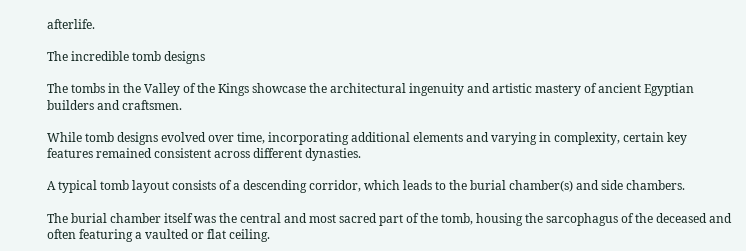afterlife.

The incredible tomb designs

The tombs in the Valley of the Kings showcase the architectural ingenuity and artistic mastery of ancient Egyptian builders and craftsmen.

While tomb designs evolved over time, incorporating additional elements and varying in complexity, certain key features remained consistent across different dynasties.

A typical tomb layout consists of a descending corridor, which leads to the burial chamber(s) and side chambers.

The burial chamber itself was the central and most sacred part of the tomb, housing the sarcophagus of the deceased and often featuring a vaulted or flat ceiling.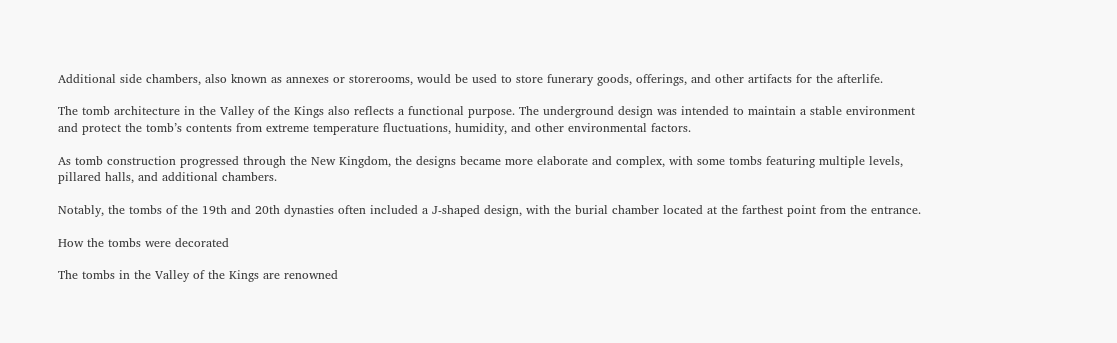Additional side chambers, also known as annexes or storerooms, would be used to store funerary goods, offerings, and other artifacts for the afterlife.

The tomb architecture in the Valley of the Kings also reflects a functional purpose. The underground design was intended to maintain a stable environment and protect the tomb’s contents from extreme temperature fluctuations, humidity, and other environmental factors.

As tomb construction progressed through the New Kingdom, the designs became more elaborate and complex, with some tombs featuring multiple levels, pillared halls, and additional chambers.

Notably, the tombs of the 19th and 20th dynasties often included a J-shaped design, with the burial chamber located at the farthest point from the entrance.

How the tombs were decorated

The tombs in the Valley of the Kings are renowned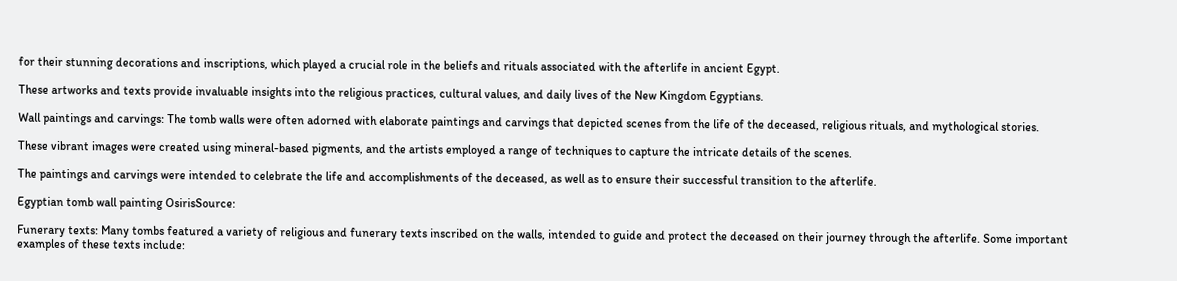for their stunning decorations and inscriptions, which played a crucial role in the beliefs and rituals associated with the afterlife in ancient Egypt.

These artworks and texts provide invaluable insights into the religious practices, cultural values, and daily lives of the New Kingdom Egyptians.

Wall paintings and carvings: The tomb walls were often adorned with elaborate paintings and carvings that depicted scenes from the life of the deceased, religious rituals, and mythological stories.

These vibrant images were created using mineral-based pigments, and the artists employed a range of techniques to capture the intricate details of the scenes.

The paintings and carvings were intended to celebrate the life and accomplishments of the deceased, as well as to ensure their successful transition to the afterlife.

Egyptian tomb wall painting OsirisSource:

Funerary texts: Many tombs featured a variety of religious and funerary texts inscribed on the walls, intended to guide and protect the deceased on their journey through the afterlife. Some important examples of these texts include: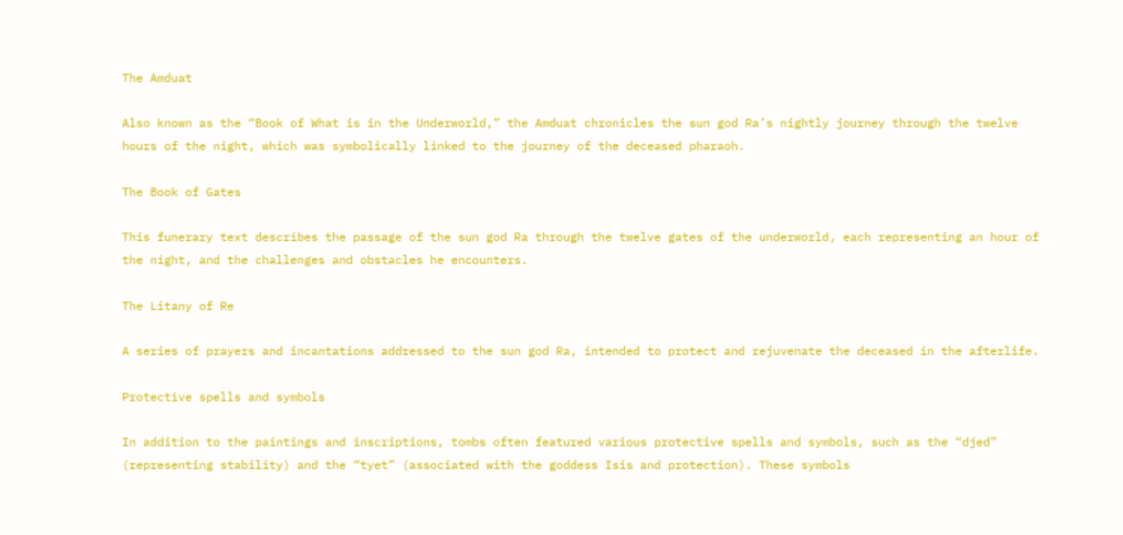The Amduat

Also known as the “Book of What is in the Underworld,” the Amduat chronicles the sun god Ra’s nightly journey through the twelve hours of the night, which was symbolically linked to the journey of the deceased pharaoh.

The Book of Gates

This funerary text describes the passage of the sun god Ra through the twelve gates of the underworld, each representing an hour of the night, and the challenges and obstacles he encounters.

The Litany of Re

A series of prayers and incantations addressed to the sun god Ra, intended to protect and rejuvenate the deceased in the afterlife.

Protective spells and symbols

In addition to the paintings and inscriptions, tombs often featured various protective spells and symbols, such as the “djed” (representing stability) and the “tyet” (associated with the goddess Isis and protection). These symbols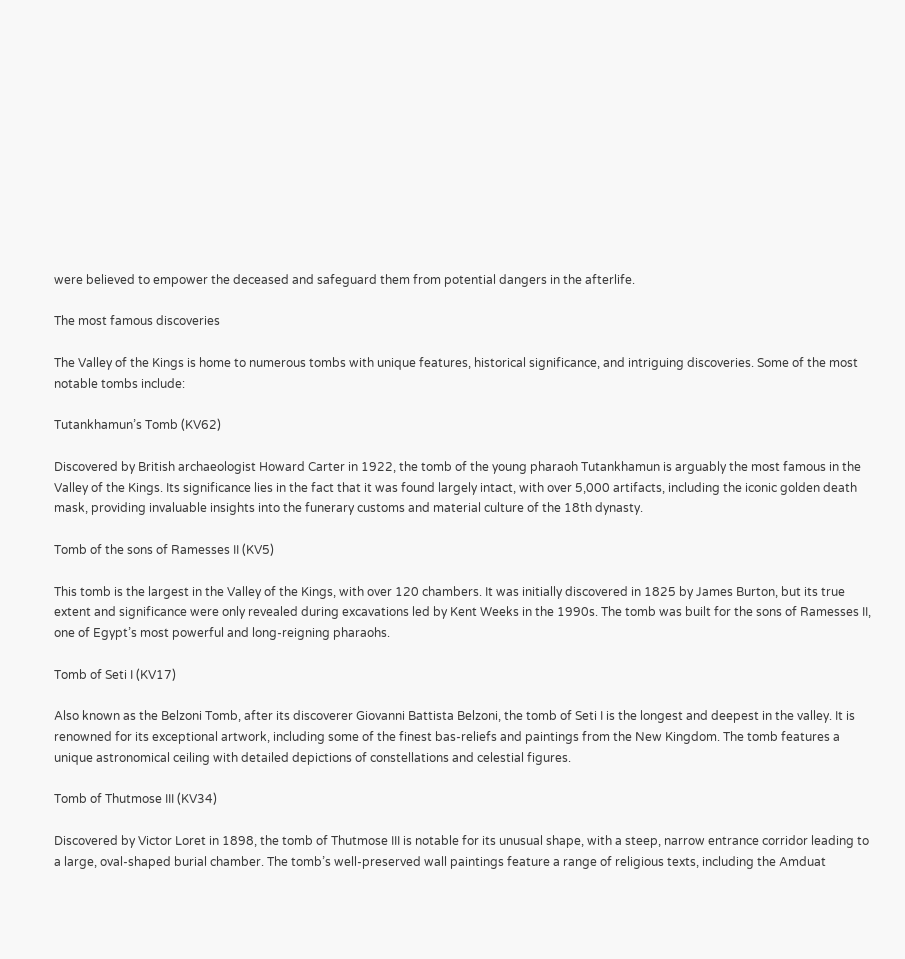were believed to empower the deceased and safeguard them from potential dangers in the afterlife.

The most famous discoveries

The Valley of the Kings is home to numerous tombs with unique features, historical significance, and intriguing discoveries. Some of the most notable tombs include:

Tutankhamun’s Tomb (KV62)

Discovered by British archaeologist Howard Carter in 1922, the tomb of the young pharaoh Tutankhamun is arguably the most famous in the Valley of the Kings. Its significance lies in the fact that it was found largely intact, with over 5,000 artifacts, including the iconic golden death mask, providing invaluable insights into the funerary customs and material culture of the 18th dynasty.

Tomb of the sons of Ramesses II (KV5)

This tomb is the largest in the Valley of the Kings, with over 120 chambers. It was initially discovered in 1825 by James Burton, but its true extent and significance were only revealed during excavations led by Kent Weeks in the 1990s. The tomb was built for the sons of Ramesses II, one of Egypt’s most powerful and long-reigning pharaohs.

Tomb of Seti I (KV17)

Also known as the Belzoni Tomb, after its discoverer Giovanni Battista Belzoni, the tomb of Seti I is the longest and deepest in the valley. It is renowned for its exceptional artwork, including some of the finest bas-reliefs and paintings from the New Kingdom. The tomb features a unique astronomical ceiling with detailed depictions of constellations and celestial figures.

Tomb of Thutmose III (KV34)

Discovered by Victor Loret in 1898, the tomb of Thutmose III is notable for its unusual shape, with a steep, narrow entrance corridor leading to a large, oval-shaped burial chamber. The tomb’s well-preserved wall paintings feature a range of religious texts, including the Amduat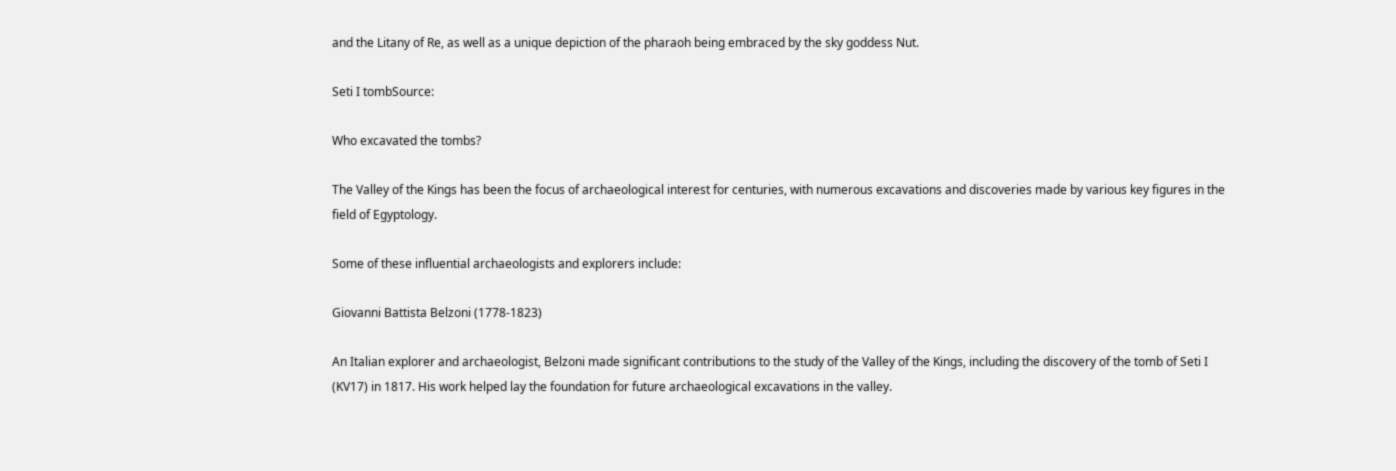and the Litany of Re, as well as a unique depiction of the pharaoh being embraced by the sky goddess Nut.

Seti I tombSource:

Who excavated the tombs?

The Valley of the Kings has been the focus of archaeological interest for centuries, with numerous excavations and discoveries made by various key figures in the field of Egyptology.

Some of these influential archaeologists and explorers include:

Giovanni Battista Belzoni (1778-1823)

An Italian explorer and archaeologist, Belzoni made significant contributions to the study of the Valley of the Kings, including the discovery of the tomb of Seti I (KV17) in 1817. His work helped lay the foundation for future archaeological excavations in the valley.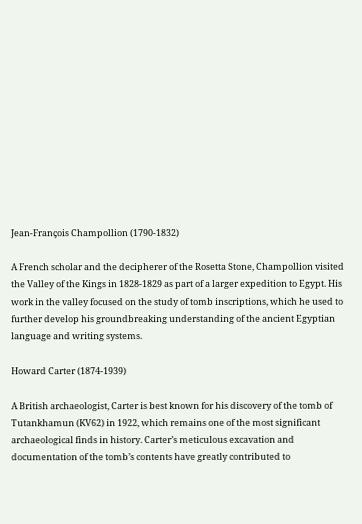Jean-François Champollion (1790-1832)

A French scholar and the decipherer of the Rosetta Stone, Champollion visited the Valley of the Kings in 1828-1829 as part of a larger expedition to Egypt. His work in the valley focused on the study of tomb inscriptions, which he used to further develop his groundbreaking understanding of the ancient Egyptian language and writing systems.

Howard Carter (1874-1939)

A British archaeologist, Carter is best known for his discovery of the tomb of Tutankhamun (KV62) in 1922, which remains one of the most significant archaeological finds in history. Carter’s meticulous excavation and documentation of the tomb’s contents have greatly contributed to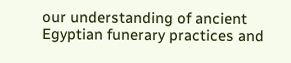our understanding of ancient Egyptian funerary practices and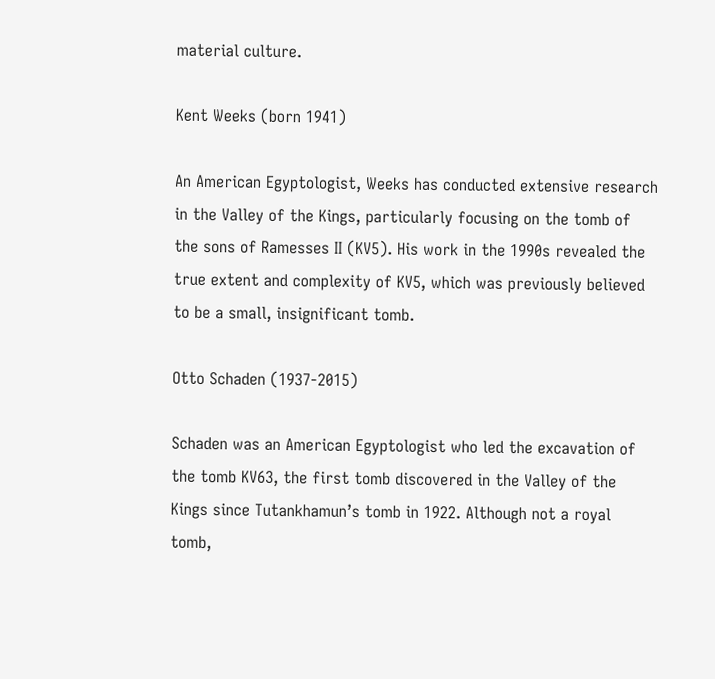material culture.

Kent Weeks (born 1941)

An American Egyptologist, Weeks has conducted extensive research in the Valley of the Kings, particularly focusing on the tomb of the sons of Ramesses II (KV5). His work in the 1990s revealed the true extent and complexity of KV5, which was previously believed to be a small, insignificant tomb.

Otto Schaden (1937-2015)

Schaden was an American Egyptologist who led the excavation of the tomb KV63, the first tomb discovered in the Valley of the Kings since Tutankhamun’s tomb in 1922. Although not a royal tomb,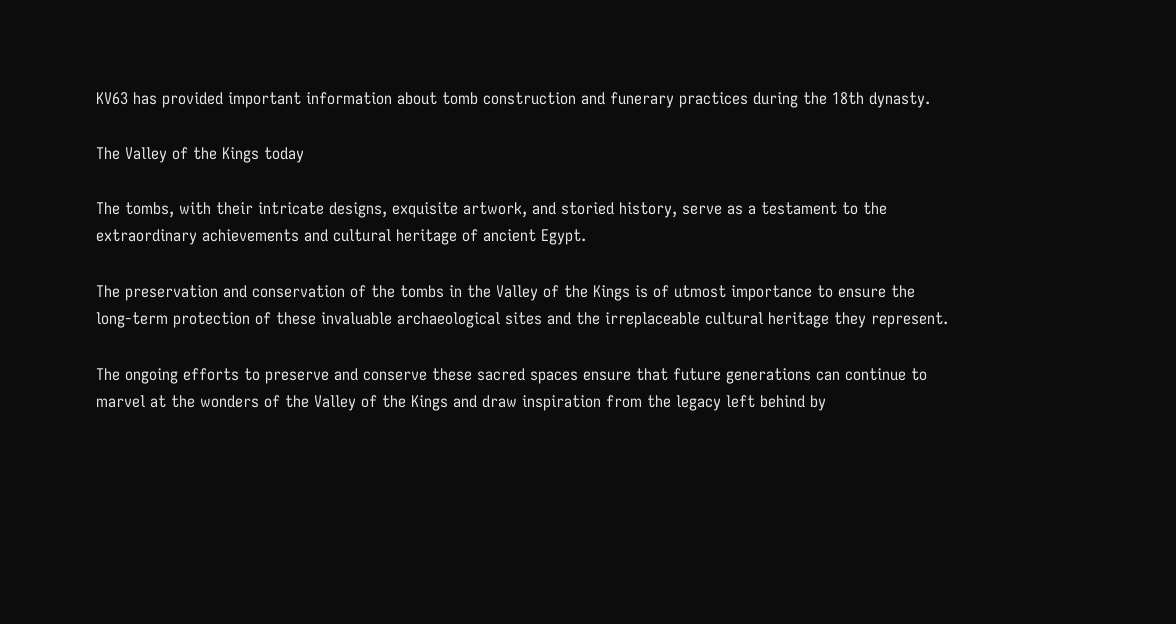KV63 has provided important information about tomb construction and funerary practices during the 18th dynasty.

The Valley of the Kings today

The tombs, with their intricate designs, exquisite artwork, and storied history, serve as a testament to the extraordinary achievements and cultural heritage of ancient Egypt.

The preservation and conservation of the tombs in the Valley of the Kings is of utmost importance to ensure the long-term protection of these invaluable archaeological sites and the irreplaceable cultural heritage they represent.

The ongoing efforts to preserve and conserve these sacred spaces ensure that future generations can continue to marvel at the wonders of the Valley of the Kings and draw inspiration from the legacy left behind by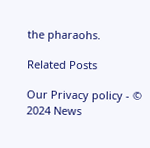the pharaohs.

Related Posts

Our Privacy policy - © 2024 News